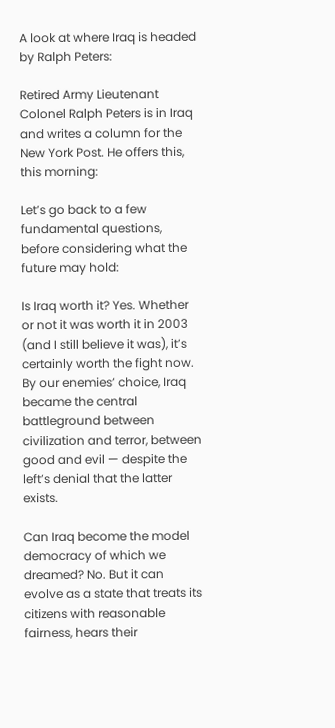A look at where Iraq is headed by Ralph Peters:

Retired Army Lieutenant Colonel Ralph Peters is in Iraq and writes a column for the New York Post. He offers this, this morning:

Let’s go back to a few fundamental questions, before considering what the future may hold:

Is Iraq worth it? Yes. Whether or not it was worth it in 2003 (and I still believe it was), it’s certainly worth the fight now. By our enemies’ choice, Iraq became the central battleground between civilization and terror, between good and evil — despite the left’s denial that the latter exists.

Can Iraq become the model democracy of which we dreamed? No. But it can evolve as a state that treats its citizens with reasonable fairness, hears their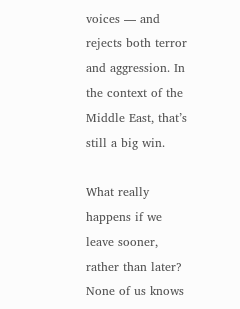voices — and rejects both terror and aggression. In the context of the Middle East, that’s still a big win.

What really happens if we leave sooner, rather than later? None of us knows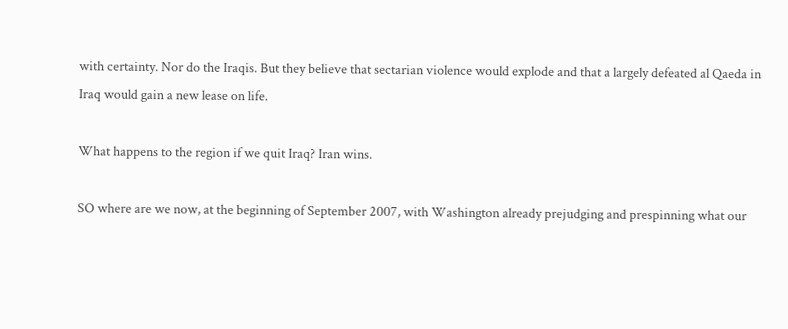with certainty. Nor do the Iraqis. But they believe that sectarian violence would explode and that a largely defeated al Qaeda in Iraq would gain a new lease on life.

What happens to the region if we quit Iraq? Iran wins.

SO where are we now, at the beginning of September 2007, with Washington already prejudging and prespinning what our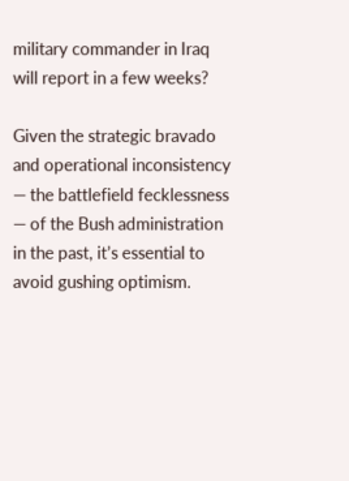military commander in Iraq will report in a few weeks?

Given the strategic bravado and operational inconsistency — the battlefield fecklessness — of the Bush administration in the past, it’s essential to avoid gushing optimism.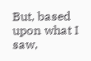But, based upon what I saw,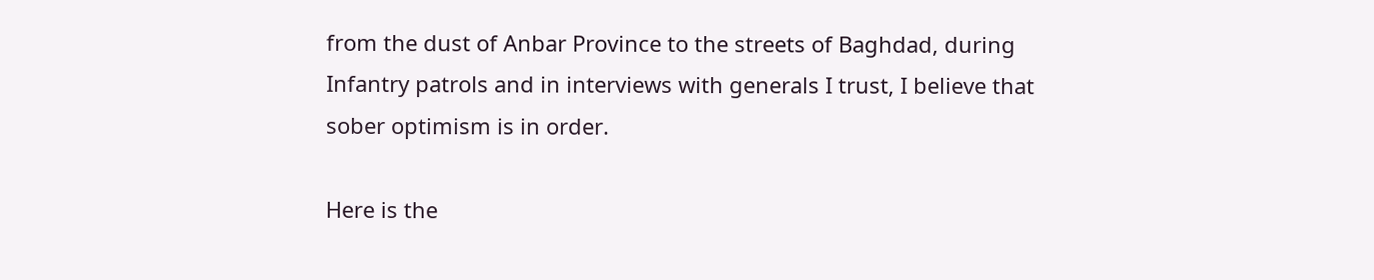from the dust of Anbar Province to the streets of Baghdad, during Infantry patrols and in interviews with generals I trust, I believe that sober optimism is in order.

Here is the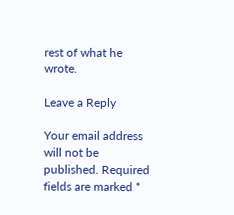rest of what he wrote.

Leave a Reply

Your email address will not be published. Required fields are marked *